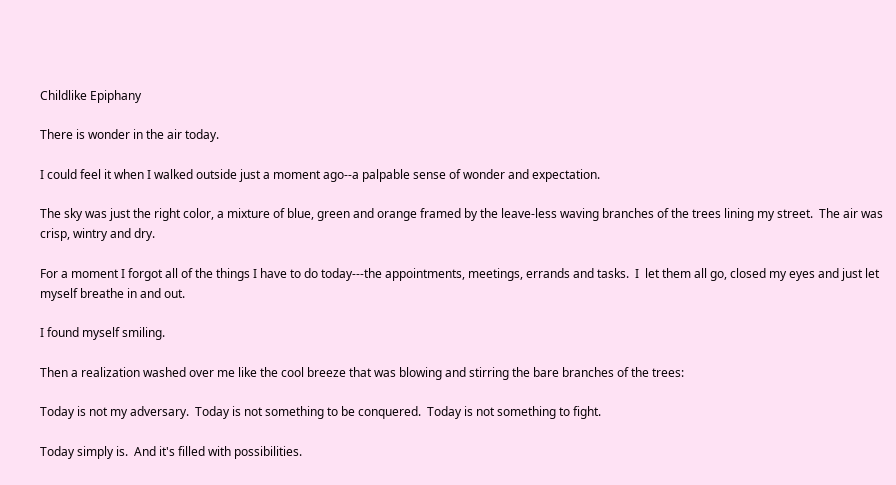Childlike Epiphany

There is wonder in the air today.

I could feel it when I walked outside just a moment ago--a palpable sense of wonder and expectation.

The sky was just the right color, a mixture of blue, green and orange framed by the leave-less waving branches of the trees lining my street.  The air was crisp, wintry and dry.

For a moment I forgot all of the things I have to do today---the appointments, meetings, errands and tasks.  I  let them all go, closed my eyes and just let myself breathe in and out.

I found myself smiling.

Then a realization washed over me like the cool breeze that was blowing and stirring the bare branches of the trees:

Today is not my adversary.  Today is not something to be conquered.  Today is not something to fight.

Today simply is.  And it's filled with possibilities.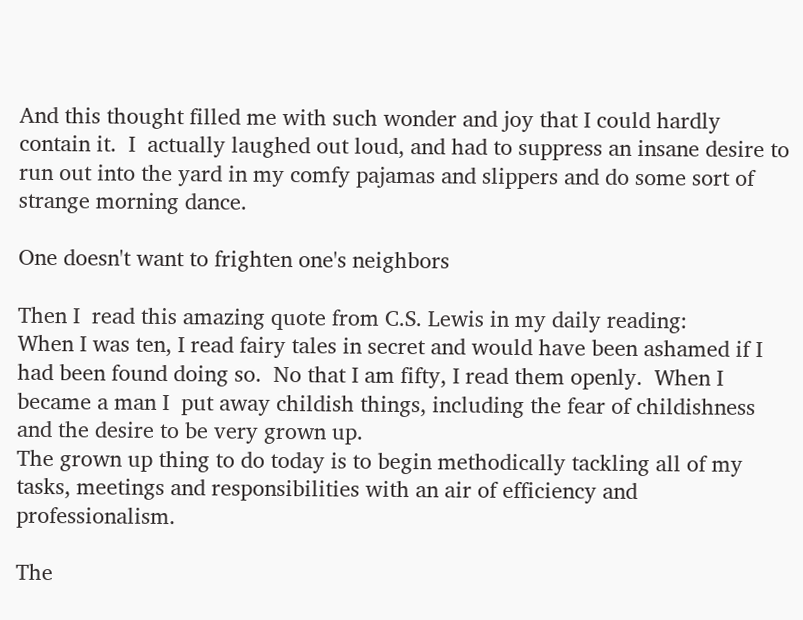And this thought filled me with such wonder and joy that I could hardly contain it.  I  actually laughed out loud, and had to suppress an insane desire to run out into the yard in my comfy pajamas and slippers and do some sort of strange morning dance.

One doesn't want to frighten one's neighbors

Then I  read this amazing quote from C.S. Lewis in my daily reading:
When I was ten, I read fairy tales in secret and would have been ashamed if I had been found doing so.  No that I am fifty, I read them openly.  When I became a man I  put away childish things, including the fear of childishness and the desire to be very grown up.
The grown up thing to do today is to begin methodically tackling all of my tasks, meetings and responsibilities with an air of efficiency and professionalism.

The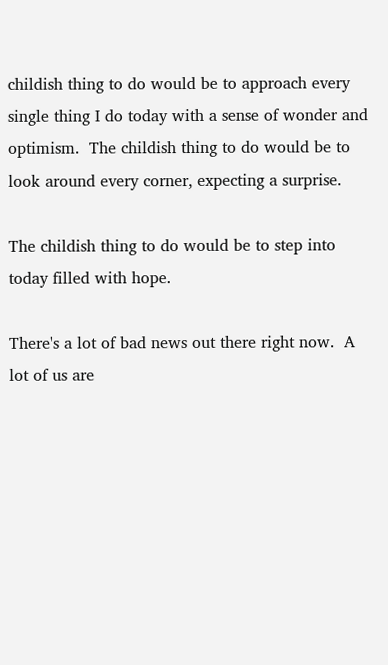childish thing to do would be to approach every single thing I do today with a sense of wonder and optimism.  The childish thing to do would be to look around every corner, expecting a surprise.

The childish thing to do would be to step into today filled with hope.

There's a lot of bad news out there right now.  A lot of us are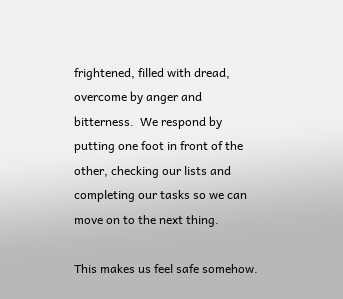frightened, filled with dread, overcome by anger and bitterness.  We respond by putting one foot in front of the other, checking our lists and completing our tasks so we can move on to the next thing.

This makes us feel safe somehow.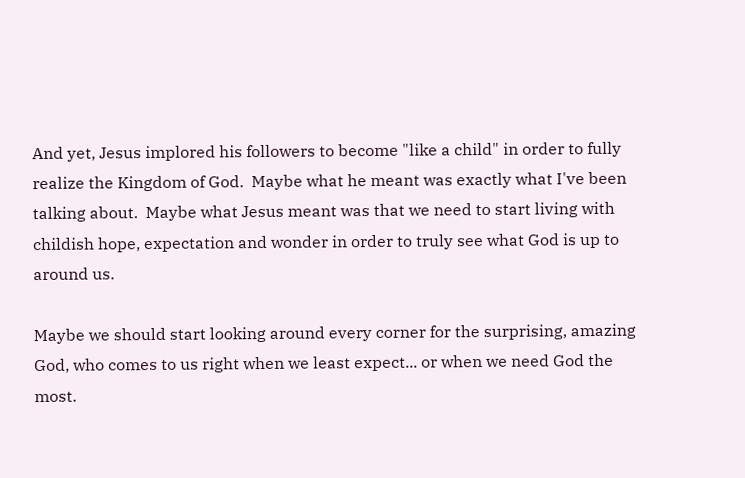And yet, Jesus implored his followers to become "like a child" in order to fully realize the Kingdom of God.  Maybe what he meant was exactly what I've been talking about.  Maybe what Jesus meant was that we need to start living with childish hope, expectation and wonder in order to truly see what God is up to around us.

Maybe we should start looking around every corner for the surprising, amazing God, who comes to us right when we least expect... or when we need God the most.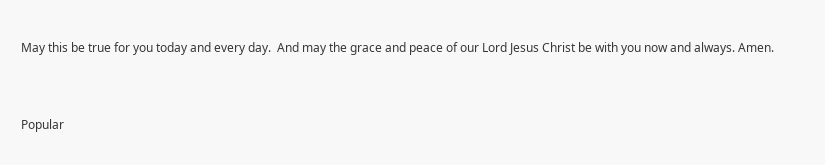May this be true for you today and every day.  And may the grace and peace of our Lord Jesus Christ be with you now and always. Amen.


Popular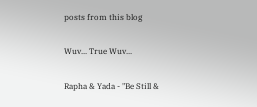posts from this blog

Wuv... True Wuv...

Rapha & Yada - "Be Still &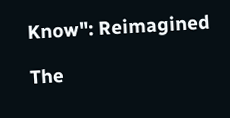Know": Reimagined

The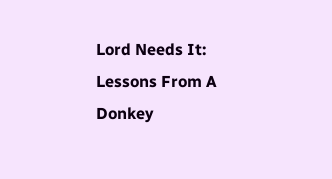Lord Needs It: Lessons From A Donkey